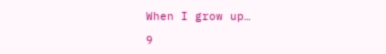When I grow up…

9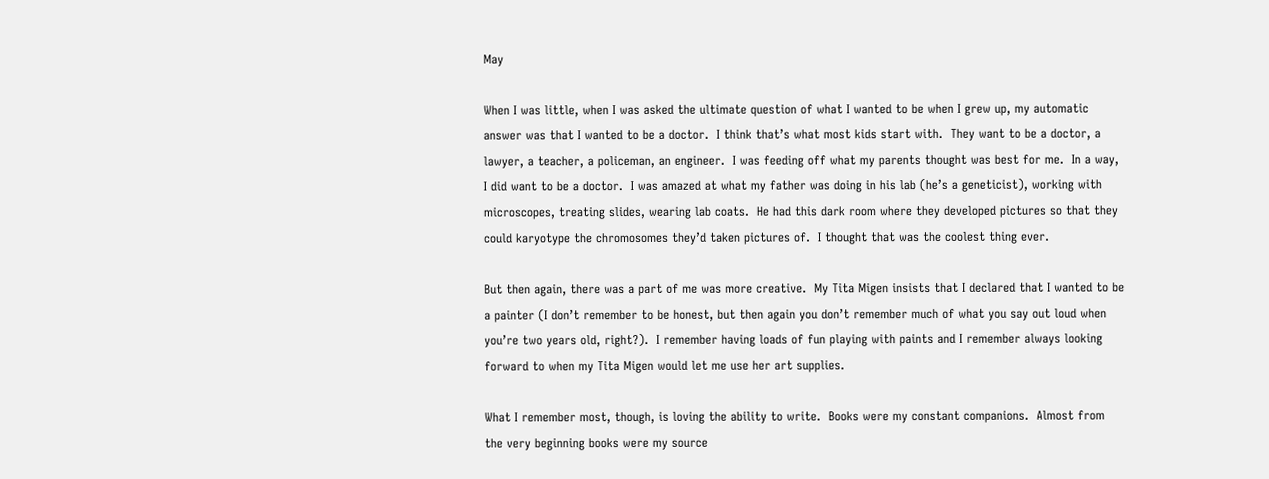May

When I was little, when I was asked the ultimate question of what I wanted to be when I grew up, my automatic answer was that I wanted to be a doctor.  I think that’s what most kids start with.  They want to be a doctor, a lawyer, a teacher, a policeman, an engineer.  I was feeding off what my parents thought was best for me.  In a way, I did want to be a doctor.  I was amazed at what my father was doing in his lab (he’s a geneticist), working with microscopes, treating slides, wearing lab coats.  He had this dark room where they developed pictures so that they could karyotype the chromosomes they’d taken pictures of.  I thought that was the coolest thing ever.

But then again, there was a part of me was more creative.  My Tita Migen insists that I declared that I wanted to be a painter (I don’t remember to be honest, but then again you don’t remember much of what you say out loud when you’re two years old, right?).  I remember having loads of fun playing with paints and I remember always looking forward to when my Tita Migen would let me use her art supplies.

What I remember most, though, is loving the ability to write.  Books were my constant companions.  Almost from the very beginning books were my source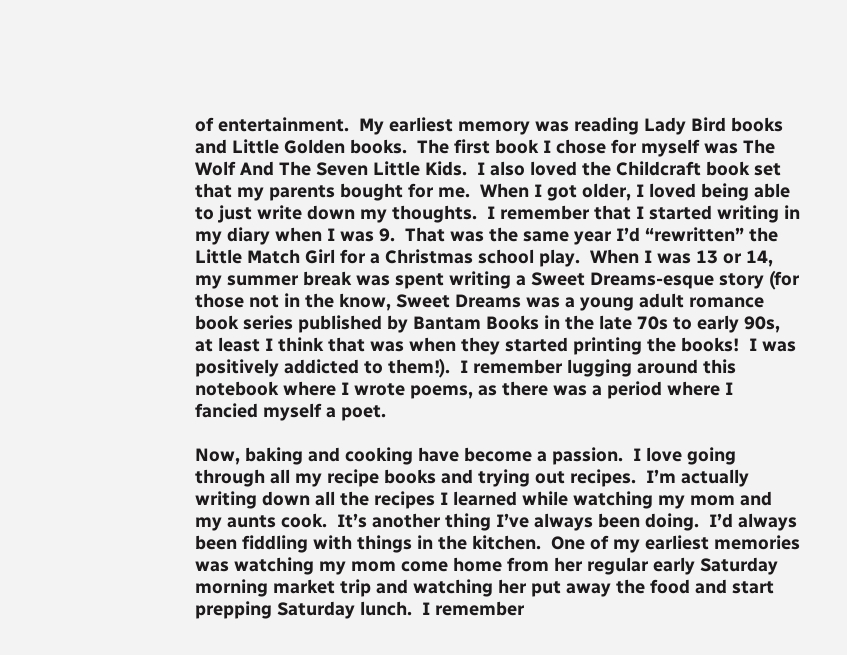of entertainment.  My earliest memory was reading Lady Bird books and Little Golden books.  The first book I chose for myself was The Wolf And The Seven Little Kids.  I also loved the Childcraft book set that my parents bought for me.  When I got older, I loved being able to just write down my thoughts.  I remember that I started writing in my diary when I was 9.  That was the same year I’d “rewritten” the Little Match Girl for a Christmas school play.  When I was 13 or 14, my summer break was spent writing a Sweet Dreams-esque story (for those not in the know, Sweet Dreams was a young adult romance book series published by Bantam Books in the late 70s to early 90s, at least I think that was when they started printing the books!  I was positively addicted to them!).  I remember lugging around this notebook where I wrote poems, as there was a period where I fancied myself a poet.

Now, baking and cooking have become a passion.  I love going through all my recipe books and trying out recipes.  I’m actually writing down all the recipes I learned while watching my mom and my aunts cook.  It’s another thing I’ve always been doing.  I’d always been fiddling with things in the kitchen.  One of my earliest memories was watching my mom come home from her regular early Saturday  morning market trip and watching her put away the food and start prepping Saturday lunch.  I remember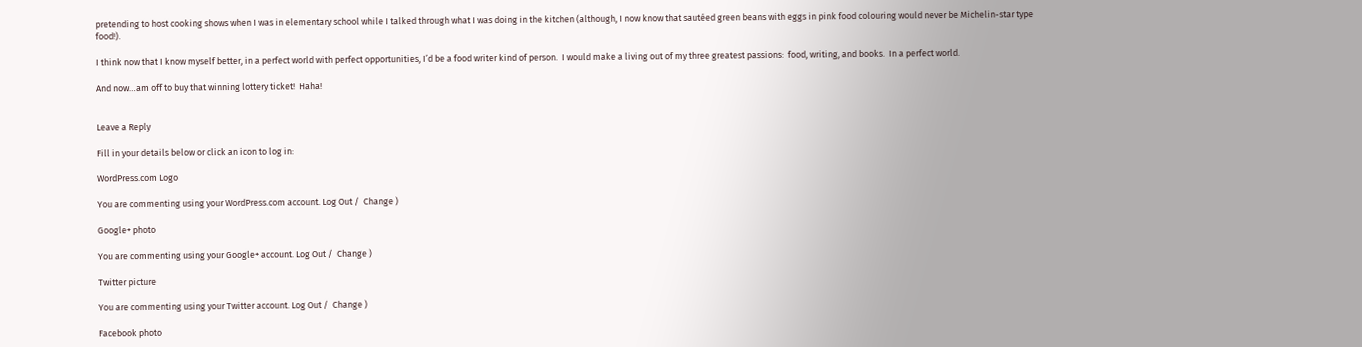pretending to host cooking shows when I was in elementary school while I talked through what I was doing in the kitchen (although, I now know that sautéed green beans with eggs in pink food colouring would never be Michelin-star type food!).

I think now that I know myself better, in a perfect world with perfect opportunities, I’d be a food writer kind of person.  I would make a living out of my three greatest passions:  food, writing, and books.  In a perfect world.

And now…am off to buy that winning lottery ticket!  Haha!


Leave a Reply

Fill in your details below or click an icon to log in:

WordPress.com Logo

You are commenting using your WordPress.com account. Log Out /  Change )

Google+ photo

You are commenting using your Google+ account. Log Out /  Change )

Twitter picture

You are commenting using your Twitter account. Log Out /  Change )

Facebook photo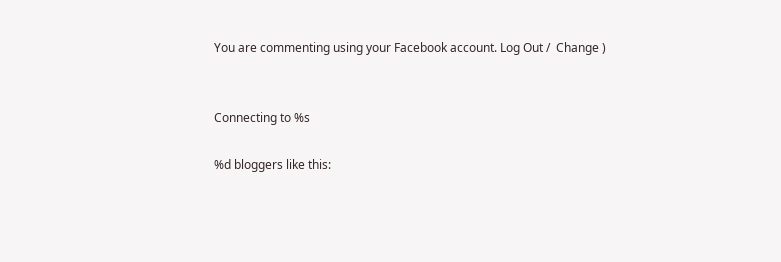You are commenting using your Facebook account. Log Out /  Change )


Connecting to %s

%d bloggers like this: